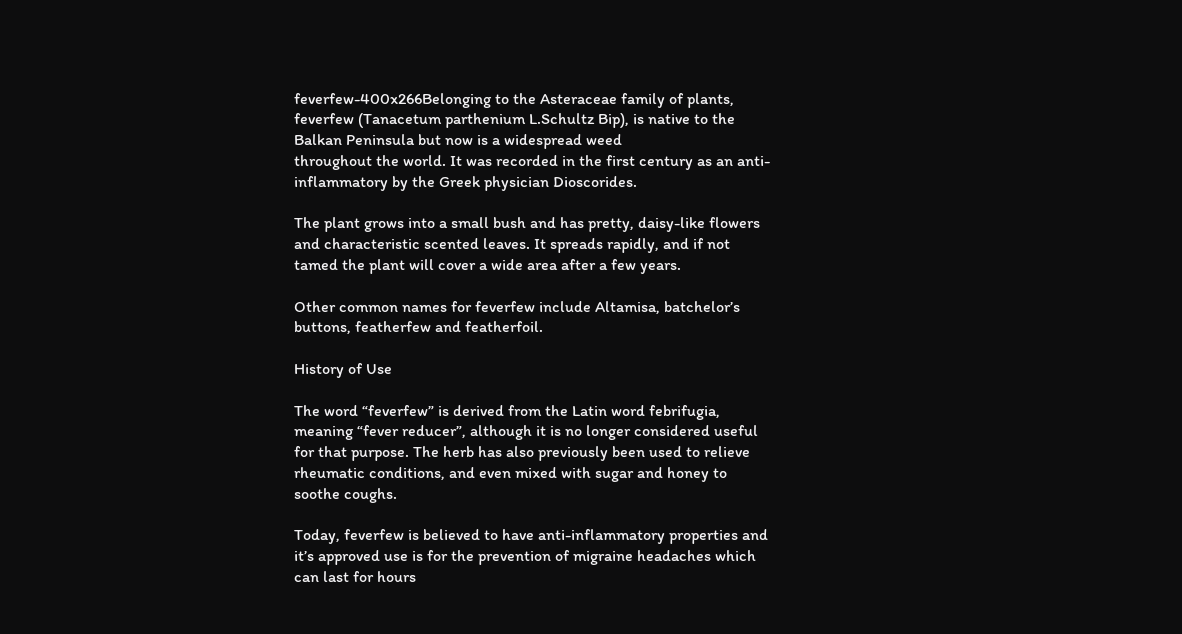feverfew-400x266Belonging to the Asteraceae family of plants, feverfew (Tanacetum parthenium L.Schultz Bip), is native to the Balkan Peninsula but now is a widespread weed
throughout the world. It was recorded in the first century as an anti-inflammatory by the Greek physician Dioscorides.

The plant grows into a small bush and has pretty, daisy-like flowers and characteristic scented leaves. It spreads rapidly, and if not tamed the plant will cover a wide area after a few years.

Other common names for feverfew include Altamisa, batchelor’s buttons, featherfew and featherfoil.

History of Use

The word “feverfew” is derived from the Latin word febrifugia, meaning “fever reducer”, although it is no longer considered useful for that purpose. The herb has also previously been used to relieve rheumatic conditions, and even mixed with sugar and honey to soothe coughs.

Today, feverfew is believed to have anti-inflammatory properties and it’s approved use is for the prevention of migraine headaches which can last for hours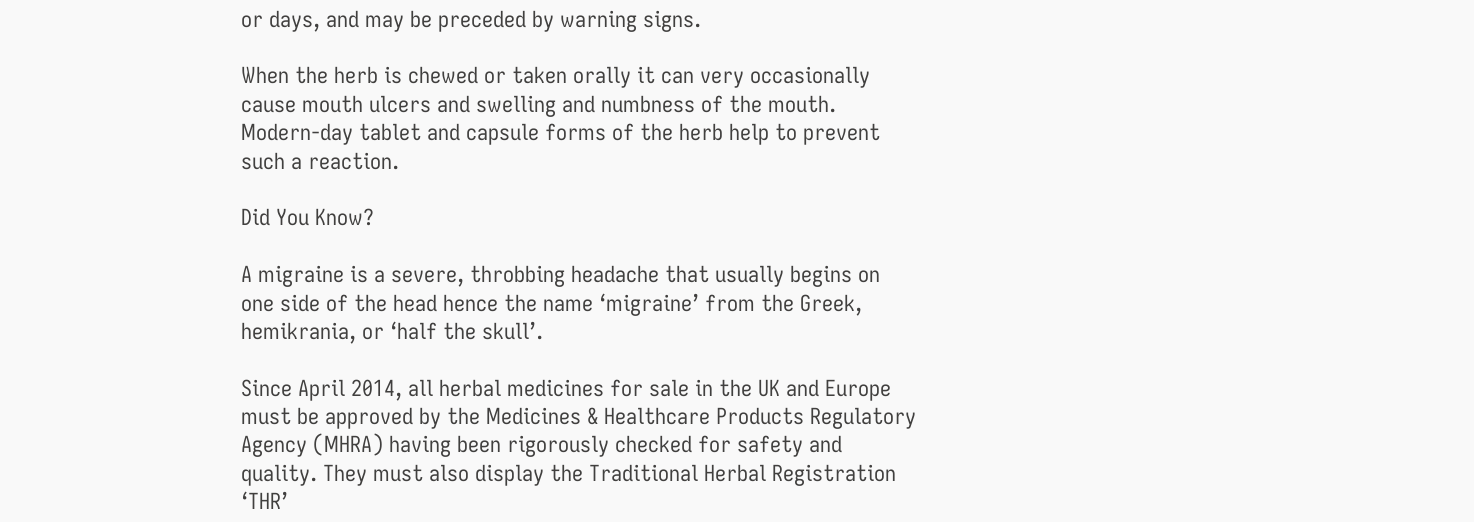or days, and may be preceded by warning signs.

When the herb is chewed or taken orally it can very occasionally cause mouth ulcers and swelling and numbness of the mouth. Modern-day tablet and capsule forms of the herb help to prevent such a reaction.

Did You Know?

A migraine is a severe, throbbing headache that usually begins on one side of the head hence the name ‘migraine’ from the Greek, hemikrania, or ‘half the skull’.

Since April 2014, all herbal medicines for sale in the UK and Europe must be approved by the Medicines & Healthcare Products Regulatory Agency (MHRA) having been rigorously checked for safety and quality. They must also display the Traditional Herbal Registration ‘THR’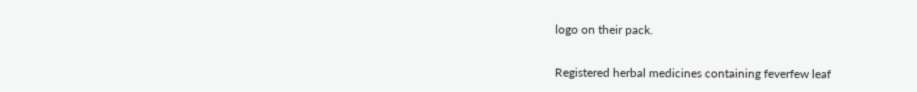logo on their pack.


Registered herbal medicines containing feverfew leaf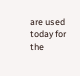are used today for the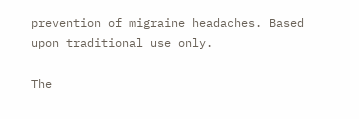prevention of migraine headaches. Based upon traditional use only.

The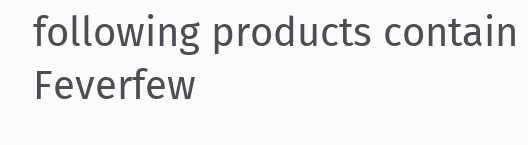following products contain Feverfew